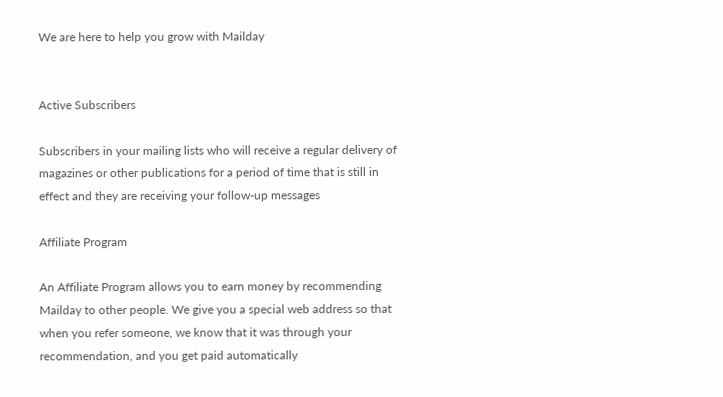We are here to help you grow with Mailday


Active Subscribers

Subscribers in your mailing lists who will receive a regular delivery of magazines or other publications for a period of time that is still in effect and they are receiving your follow-up messages

Affiliate Program

An Affiliate Program allows you to earn money by recommending Mailday to other people. We give you a special web address so that when you refer someone, we know that it was through your recommendation, and you get paid automatically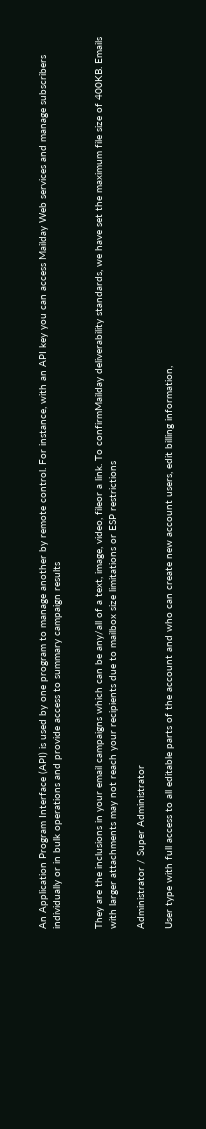An Application Program Interface (API) is used by one program to manage another by remote control. For instance, with an API key you can access Mailday Web services and manage subscribers individually or in bulk operations and provide access to summary campaign results


They are the inclusions in your email campaigns which can be any/all of a text, image, video, fileor a link. To confirmMailday deliverability standards, we have set the maximum file size of 400KB. Emails with larger attachments may not reach your recipients due to mailbox size limitations or ESP restrictions

Administrator / Super Administrator

User type with full access to all editable parts of the account and who can create new account users, edit billing information,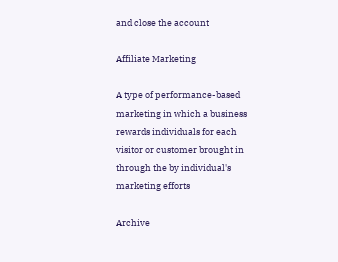and close the account

Affiliate Marketing

A type of performance-based marketing in which a business rewards individuals for each visitor or customer brought in through the by individual's marketing efforts

Archive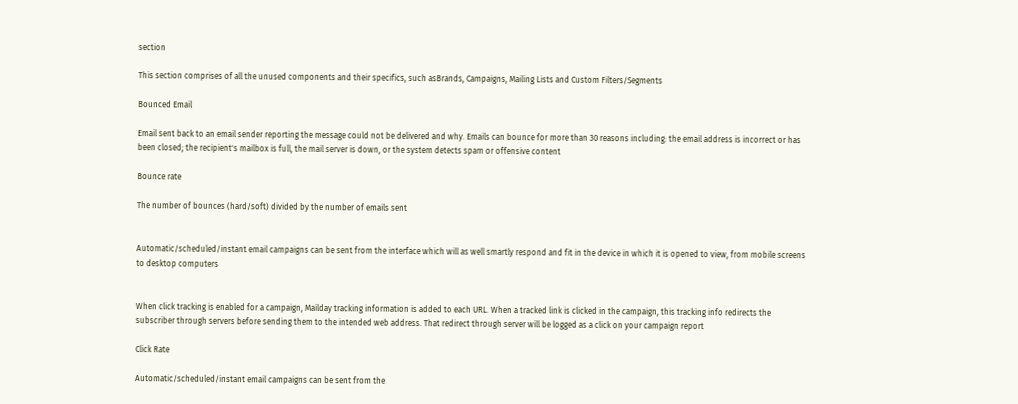section

This section comprises of all the unused components and their specifics, such asBrands, Campaigns, Mailing Lists and Custom Filters/Segments

Bounced Email

Email sent back to an email sender reporting the message could not be delivered and why. Emails can bounce for more than 30 reasons including: the email address is incorrect or has been closed; the recipient's mailbox is full, the mail server is down, or the system detects spam or offensive content

Bounce rate

The number of bounces (hard/soft) divided by the number of emails sent


Automatic/scheduled/instant email campaigns can be sent from the interface which will as well smartly respond and fit in the device in which it is opened to view, from mobile screens to desktop computers


When click tracking is enabled for a campaign, Mailday tracking information is added to each URL. When a tracked link is clicked in the campaign, this tracking info redirects the subscriber through servers before sending them to the intended web address. That redirect through server will be logged as a click on your campaign report

Click Rate

Automatic/scheduled/instant email campaigns can be sent from the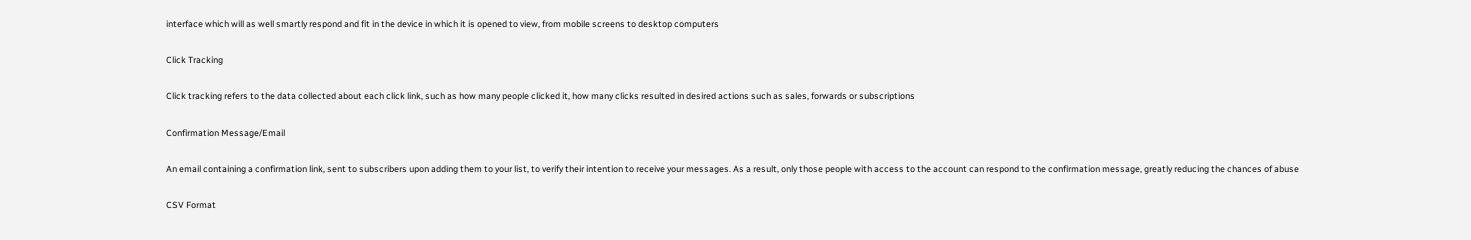interface which will as well smartly respond and fit in the device in which it is opened to view, from mobile screens to desktop computers

Click Tracking

Click tracking refers to the data collected about each click link, such as how many people clicked it, how many clicks resulted in desired actions such as sales, forwards or subscriptions

Confirmation Message/Email

An email containing a confirmation link, sent to subscribers upon adding them to your list, to verify their intention to receive your messages. As a result, only those people with access to the account can respond to the confirmation message, greatly reducing the chances of abuse

CSV Format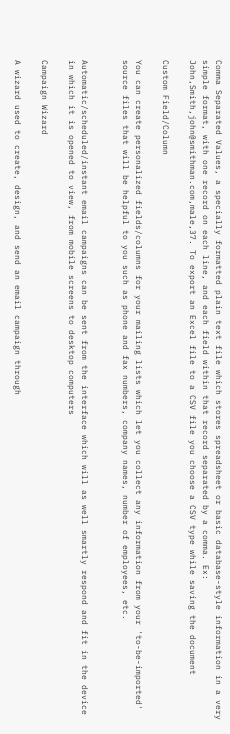Comma Separated Values, a specially formatted plain text file which stores spreadsheet or basic database-style information in a very simple format, with one record on each line, and each field within that record separated by a comma. Ex: John,Smith,john@smithman.com,male,37. To export an Excel file to a CSV file you choose a CSV type while saving the document

Custom Field/Column

You can create personalized fields/columns for your mailing lists which let you collect any information from your 'to-be-imported' source files that will be helpful to you such as phone and fax numbers, company names, number of employees, etc.


Automatic/scheduled/instant email campaigns can be sent from the interface which will as well smartly respond and fit in the device in which it is opened to view, from mobile screens to desktop computers

Campaign Wizard

A wizard used to create, design, and send an email campaign through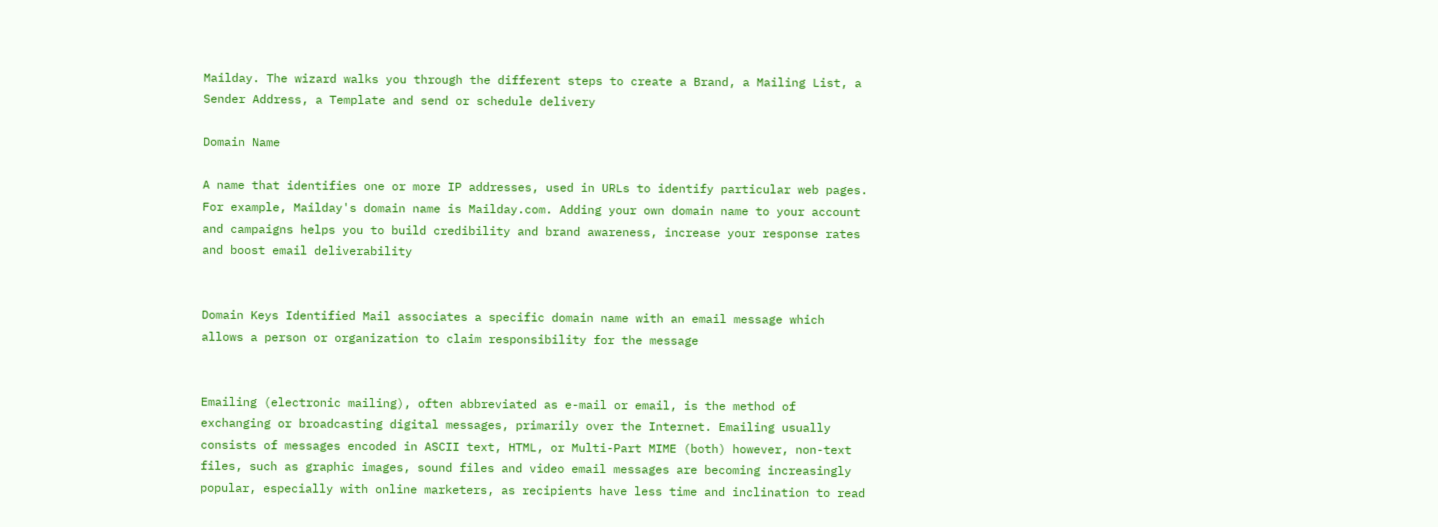Mailday. The wizard walks you through the different steps to create a Brand, a Mailing List, a Sender Address, a Template and send or schedule delivery

Domain Name

A name that identifies one or more IP addresses, used in URLs to identify particular web pages. For example, Mailday's domain name is Mailday.com. Adding your own domain name to your account and campaigns helps you to build credibility and brand awareness, increase your response rates and boost email deliverability


Domain Keys Identified Mail associates a specific domain name with an email message which allows a person or organization to claim responsibility for the message


Emailing (electronic mailing), often abbreviated as e-mail or email, is the method of exchanging or broadcasting digital messages, primarily over the Internet. Emailing usually consists of messages encoded in ASCII text, HTML, or Multi-Part MIME (both) however, non-text files, such as graphic images, sound files and video email messages are becoming increasingly popular, especially with online marketers, as recipients have less time and inclination to read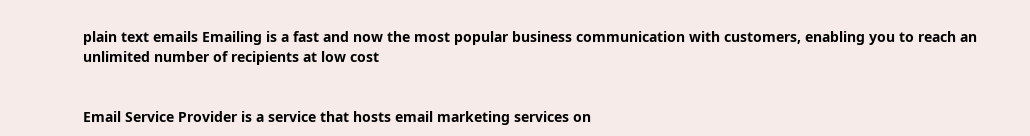plain text emails Emailing is a fast and now the most popular business communication with customers, enabling you to reach an unlimited number of recipients at low cost


Email Service Provider is a service that hosts email marketing services on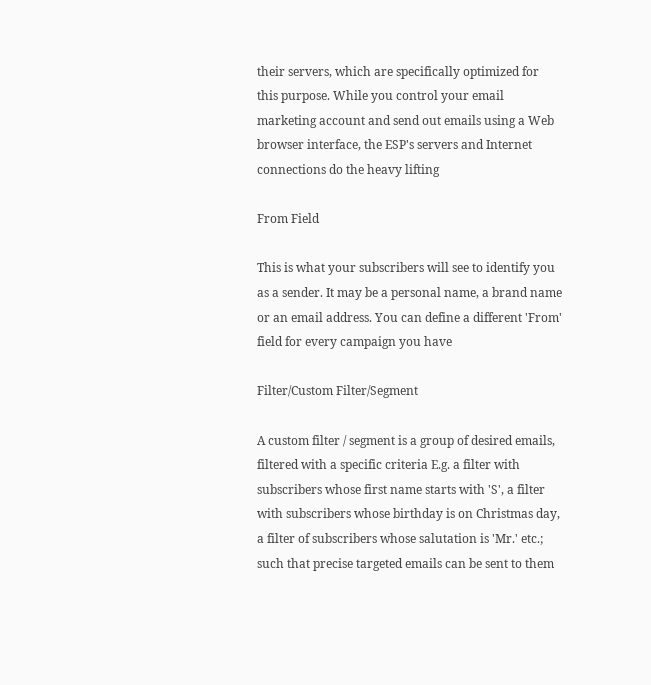their servers, which are specifically optimized for this purpose. While you control your email marketing account and send out emails using a Web browser interface, the ESP's servers and Internet connections do the heavy lifting

From Field

This is what your subscribers will see to identify you as a sender. It may be a personal name, a brand name or an email address. You can define a different 'From' field for every campaign you have

Filter/Custom Filter/Segment

A custom filter / segment is a group of desired emails, filtered with a specific criteria E.g. a filter with subscribers whose first name starts with 'S', a filter with subscribers whose birthday is on Christmas day, a filter of subscribers whose salutation is 'Mr.' etc.; such that precise targeted emails can be sent to them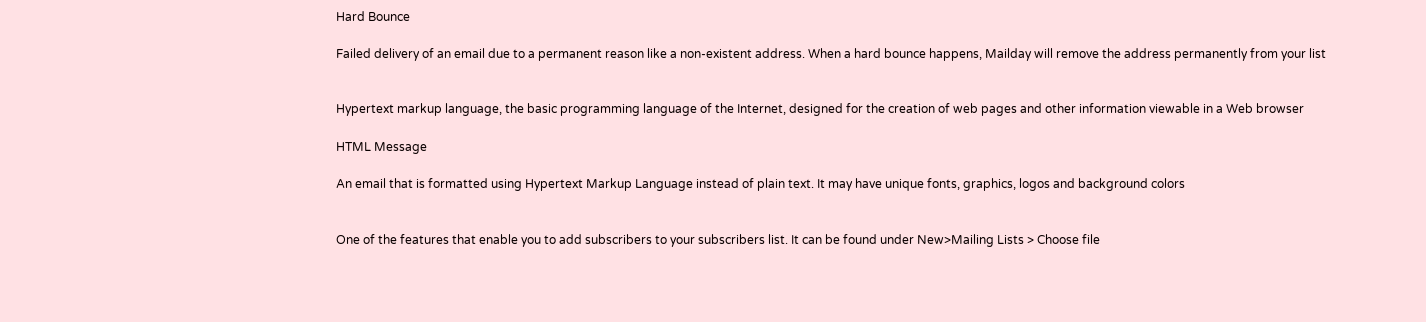Hard Bounce

Failed delivery of an email due to a permanent reason like a non-existent address. When a hard bounce happens, Mailday will remove the address permanently from your list


Hypertext markup language, the basic programming language of the Internet, designed for the creation of web pages and other information viewable in a Web browser

HTML Message

An email that is formatted using Hypertext Markup Language instead of plain text. It may have unique fonts, graphics, logos and background colors


One of the features that enable you to add subscribers to your subscribers list. It can be found under New>Mailing Lists > Choose file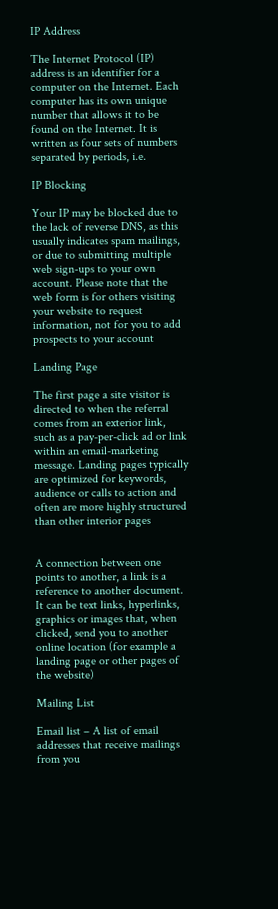IP Address

The Internet Protocol (IP) address is an identifier for a computer on the Internet. Each computer has its own unique number that allows it to be found on the Internet. It is written as four sets of numbers separated by periods, i.e.

IP Blocking

Your IP may be blocked due to the lack of reverse DNS, as this usually indicates spam mailings, or due to submitting multiple web sign-ups to your own account. Please note that the web form is for others visiting your website to request information, not for you to add prospects to your account

Landing Page

The first page a site visitor is directed to when the referral comes from an exterior link, such as a pay-per-click ad or link within an email-marketing message. Landing pages typically are optimized for keywords, audience or calls to action and often are more highly structured than other interior pages


A connection between one points to another, a link is a reference to another document. It can be text links, hyperlinks, graphics or images that, when clicked, send you to another online location (for example a landing page or other pages of the website)

Mailing List

Email list – A list of email addresses that receive mailings from you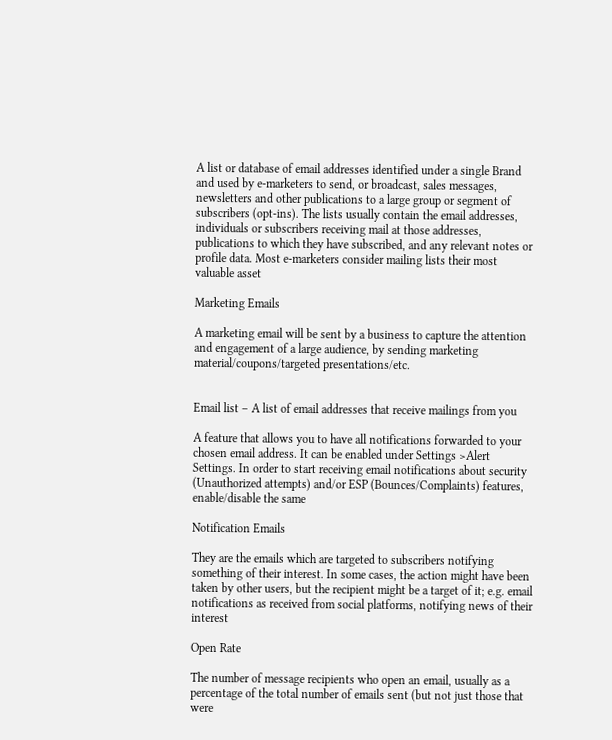A list or database of email addresses identified under a single Brand and used by e-marketers to send, or broadcast, sales messages, newsletters and other publications to a large group or segment of subscribers (opt-ins). The lists usually contain the email addresses, individuals or subscribers receiving mail at those addresses, publications to which they have subscribed, and any relevant notes or profile data. Most e-marketers consider mailing lists their most valuable asset

Marketing Emails

A marketing email will be sent by a business to capture the attention and engagement of a large audience, by sending marketing material/coupons/targeted presentations/etc.


Email list – A list of email addresses that receive mailings from you

A feature that allows you to have all notifications forwarded to your chosen email address. It can be enabled under Settings >Alert Settings. In order to start receiving email notifications about security (Unauthorized attempts) and/or ESP (Bounces/Complaints) features, enable/disable the same

Notification Emails

They are the emails which are targeted to subscribers notifying something of their interest. In some cases, the action might have been taken by other users, but the recipient might be a target of it; e.g. email notifications as received from social platforms, notifying news of their interest

Open Rate

The number of message recipients who open an email, usually as a percentage of the total number of emails sent (but not just those that were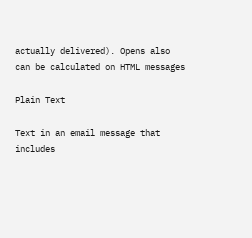actually delivered). Opens also can be calculated on HTML messages

Plain Text

Text in an email message that includes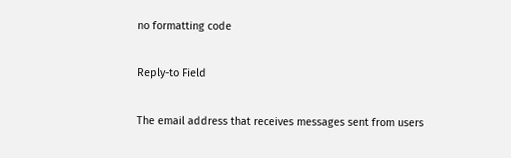no formatting code

Reply-to Field

The email address that receives messages sent from users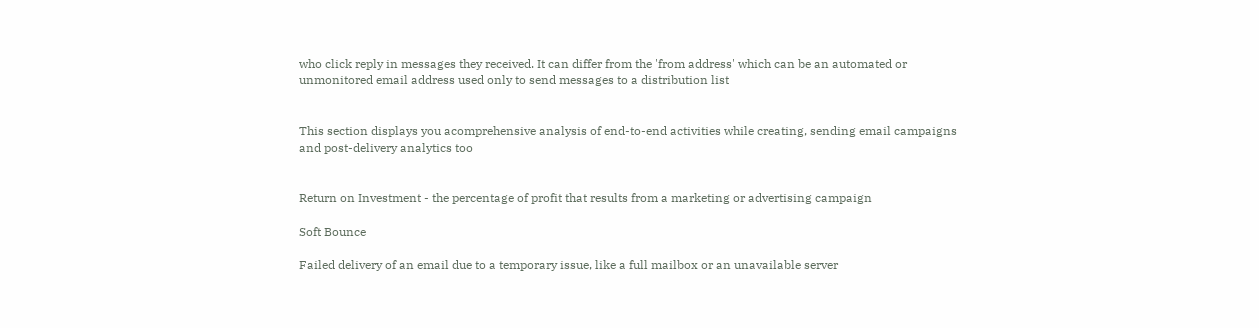who click reply in messages they received. It can differ from the 'from address' which can be an automated or unmonitored email address used only to send messages to a distribution list


This section displays you acomprehensive analysis of end-to-end activities while creating, sending email campaigns and post-delivery analytics too


Return on Investment - the percentage of profit that results from a marketing or advertising campaign

Soft Bounce

Failed delivery of an email due to a temporary issue, like a full mailbox or an unavailable server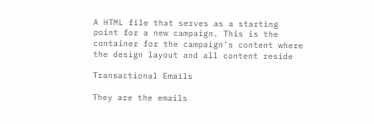A HTML file that serves as a starting point for a new campaign. This is the container for the campaign's content where the design layout and all content reside

Transactional Emails

They are the emails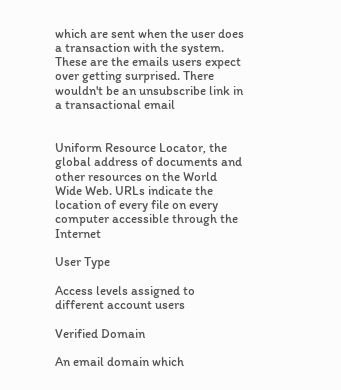which are sent when the user does a transaction with the system. These are the emails users expect over getting surprised. There wouldn't be an unsubscribe link in a transactional email


Uniform Resource Locator, the global address of documents and other resources on the World Wide Web. URLs indicate the location of every file on every computer accessible through the Internet

User Type

Access levels assigned to different account users

Verified Domain

An email domain which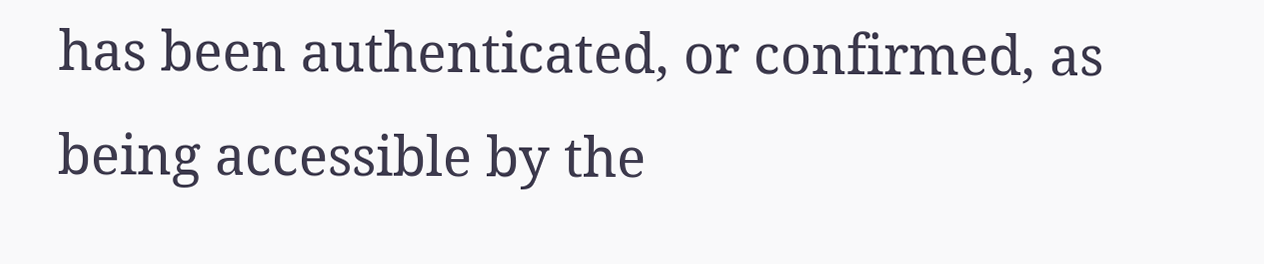has been authenticated, or confirmed, as being accessible by the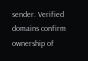sender. Verified domains confirm ownership of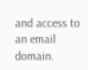and access to an email domain.